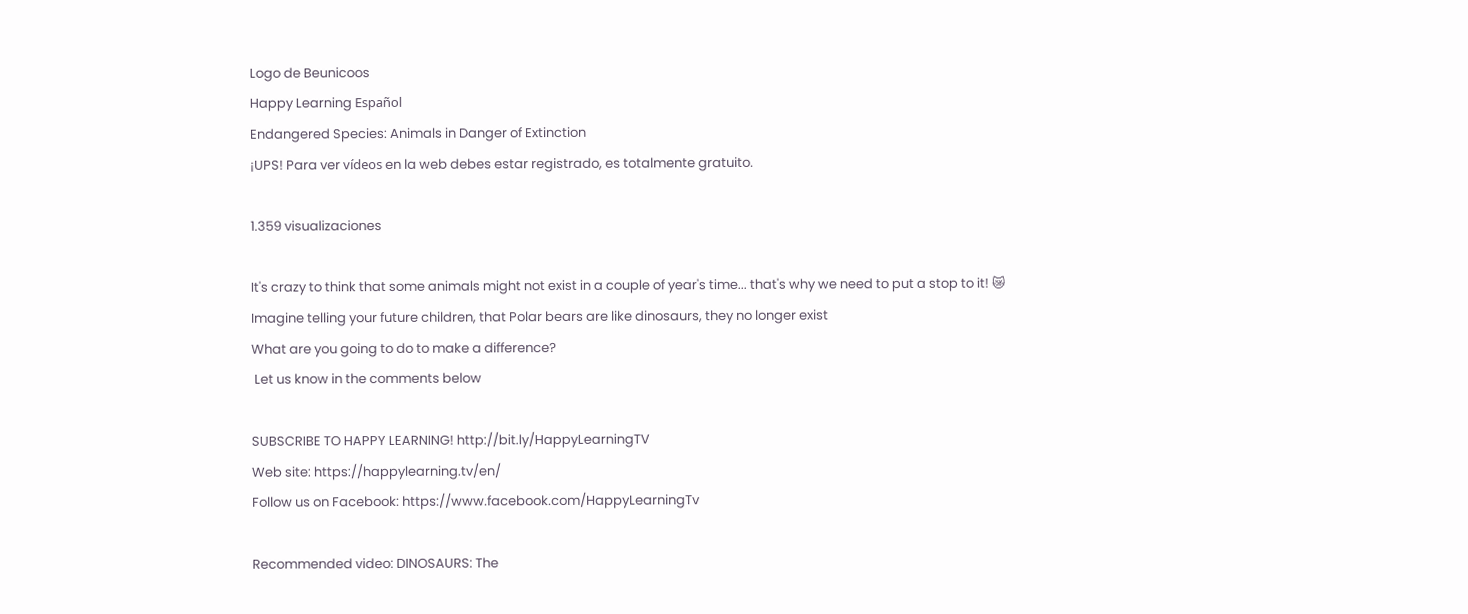Logo de Beunicoos
Happy Learning Español
Endangered Species: Animals in Danger of Extinction
¡UPS! Para ver vídeos en la web debes estar registrado, es totalmente gratuito.

1.359 visualizaciones

It's crazy to think that some animals might not exist in a couple of year's time... that's why we need to put a stop to it! 😿
Imagine telling your future children, that Polar bears are like dinosaurs, they no longer exist
What are you going to do to make a difference?
 Let us know in the comments below

SUBSCRIBE TO HAPPY LEARNING! http://bit.ly/HappyLearningTV
Web site: https://happylearning.tv/en/
Follow us on Facebook: https://www.facebook.com/HappyLearningTv

Recommended video: DINOSAURS: The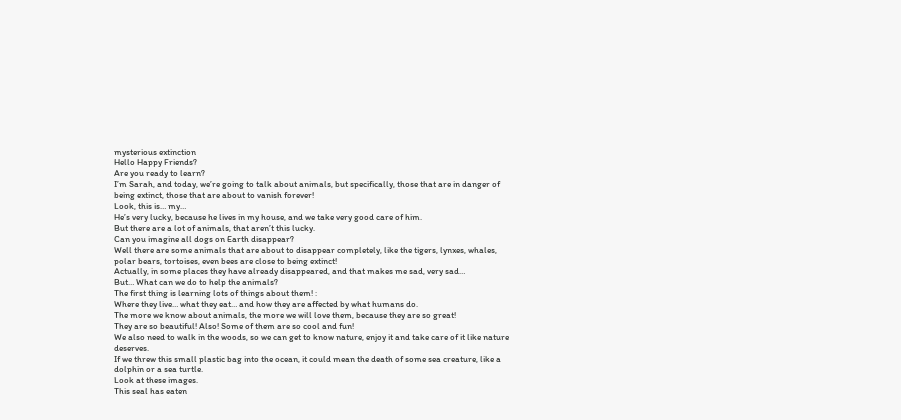mysterious extinction
Hello Happy Friends?
Are you ready to learn?
I’m Sarah, and today, we’re going to talk about animals, but specifically, those that are in danger of being extinct, those that are about to vanish forever!
Look, this is… my…
He’s very lucky, because he lives in my house, and we take very good care of him.
But there are a lot of animals, that aren’t this lucky.
Can you imagine all dogs on Earth disappear?
Well there are some animals that are about to disappear completely, like the tigers, lynxes, whales, polar bears, tortoises, even bees are close to being extinct!
Actually, in some places they have already disappeared, and that makes me sad, very sad…
But… What can we do to help the animals?
The first thing is learning lots of things about them! :
Where they live… what they eat… and how they are affected by what humans do.
The more we know about animals, the more we will love them, because they are so great!
They are so beautiful! Also! Some of them are so cool and fun!
We also need to walk in the woods, so we can get to know nature, enjoy it and take care of it like nature deserves.
If we threw this small plastic bag into the ocean, it could mean the death of some sea creature, like a dolphin or a sea turtle.
Look at these images.
This seal has eaten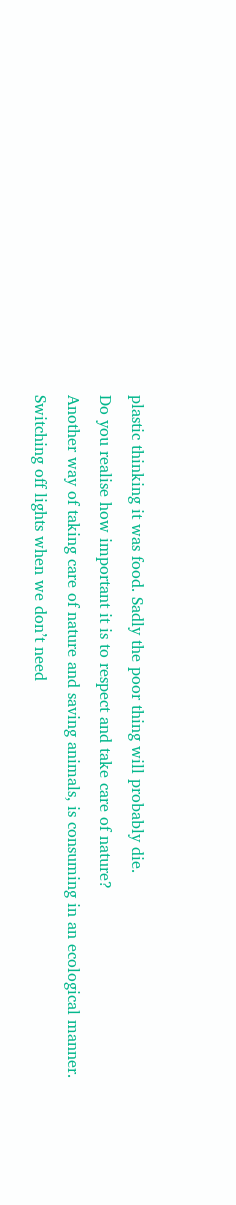plastic thinking it was food. Sadly the poor thing will probably die.
Do you realise how important it is to respect and take care of nature?
Another way of taking care of nature and saving animals, is consuming in an ecological manner.
Switching off lights when we don’t need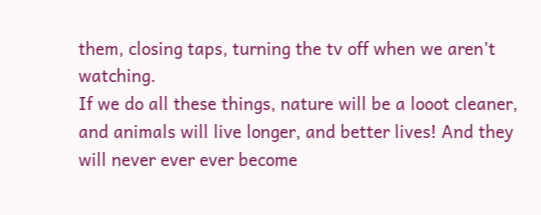them, closing taps, turning the tv off when we aren’t watching.
If we do all these things, nature will be a looot cleaner, and animals will live longer, and better lives! And they will never ever ever become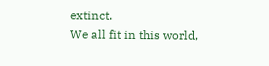extinct.
We all fit in this world,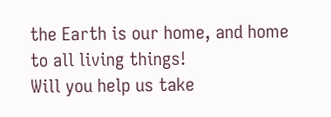the Earth is our home, and home to all living things!
Will you help us take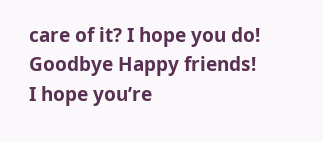care of it? I hope you do!
Goodbye Happy friends!
I hope you’re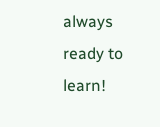always ready to learn!